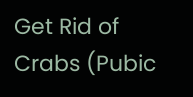Get Rid of Crabs (Pubic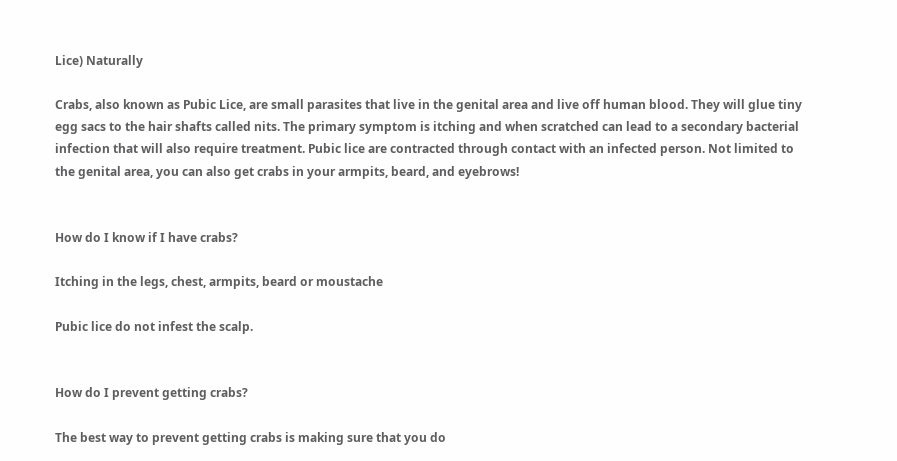Lice) Naturally

Crabs, also known as Pubic Lice, are small parasites that live in the genital area and live off human blood. They will glue tiny egg sacs to the hair shafts called nits. The primary symptom is itching and when scratched can lead to a secondary bacterial infection that will also require treatment. Pubic lice are contracted through contact with an infected person. Not limited to the genital area, you can also get crabs in your armpits, beard, and eyebrows!


How do I know if I have crabs?

Itching in the legs, chest, armpits, beard or moustache

Pubic lice do not infest the scalp.


How do I prevent getting crabs?

The best way to prevent getting crabs is making sure that you do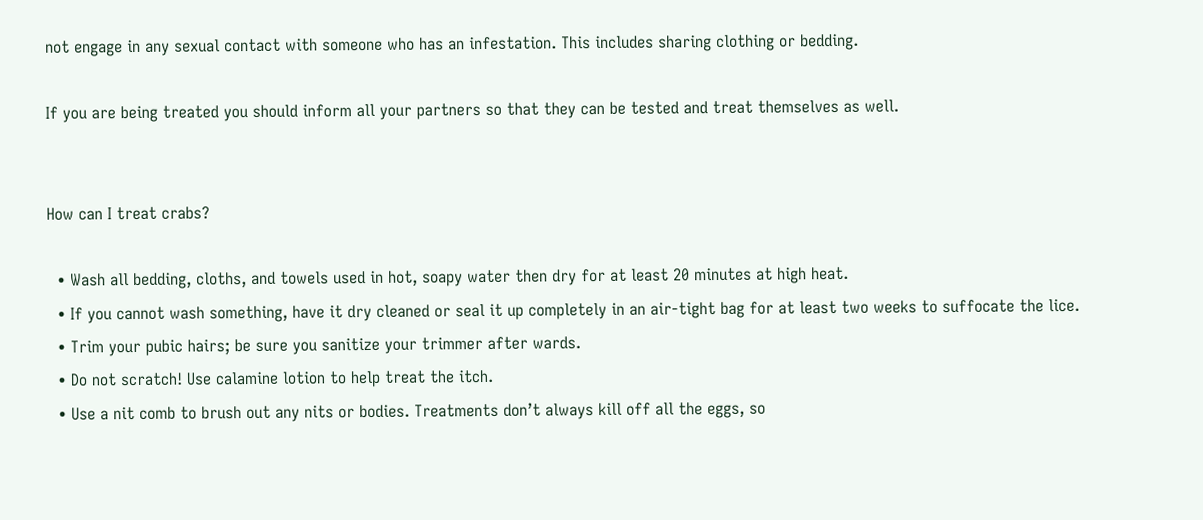not engage in any sexual contact with someone who has an infestation. This includes sharing clothing or bedding.

If you are being treated you should inform all your partners so that they can be tested and treat themselves as well.


How can I treat crabs?

  • Wash all bedding, cloths, and towels used in hot, soapy water then dry for at least 20 minutes at high heat.
  • If you cannot wash something, have it dry cleaned or seal it up completely in an air-tight bag for at least two weeks to suffocate the lice.
  • Trim your pubic hairs; be sure you sanitize your trimmer after wards.
  • Do not scratch! Use calamine lotion to help treat the itch.
  • Use a nit comb to brush out any nits or bodies. Treatments don’t always kill off all the eggs, so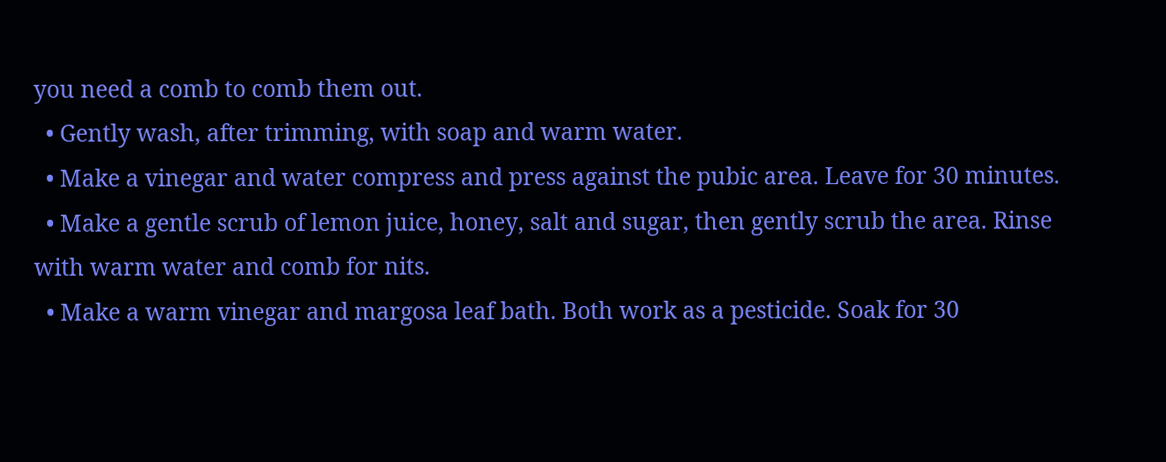you need a comb to comb them out.
  • Gently wash, after trimming, with soap and warm water.
  • Make a vinegar and water compress and press against the pubic area. Leave for 30 minutes.
  • Make a gentle scrub of lemon juice, honey, salt and sugar, then gently scrub the area. Rinse with warm water and comb for nits.
  • Make a warm vinegar and margosa leaf bath. Both work as a pesticide. Soak for 30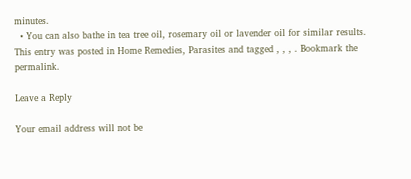minutes.
  • You can also bathe in tea tree oil, rosemary oil or lavender oil for similar results.
This entry was posted in Home Remedies, Parasites and tagged , , , . Bookmark the permalink.

Leave a Reply

Your email address will not be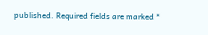published. Required fields are marked *